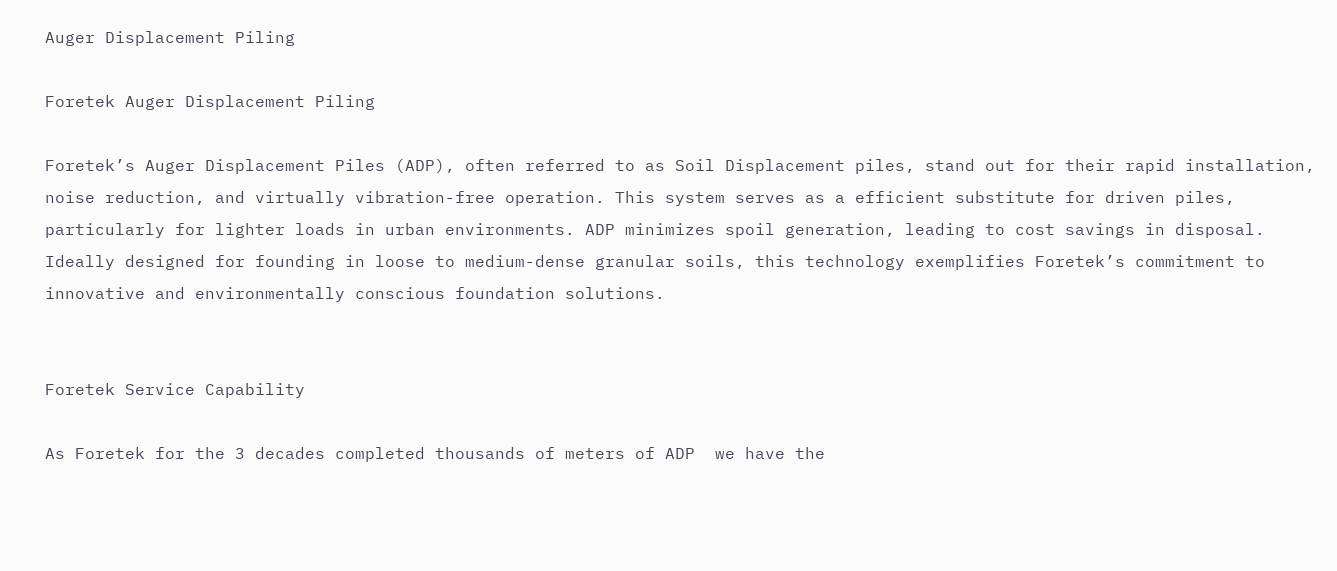Auger Displacement Piling

Foretek Auger Displacement Piling

Foretek’s Auger Displacement Piles (ADP), often referred to as Soil Displacement piles, stand out for their rapid installation, noise reduction, and virtually vibration-free operation. This system serves as a efficient substitute for driven piles, particularly for lighter loads in urban environments. ADP minimizes spoil generation, leading to cost savings in disposal. Ideally designed for founding in loose to medium-dense granular soils, this technology exemplifies Foretek’s commitment to innovative and environmentally conscious foundation solutions.


Foretek Service Capability

As Foretek for the 3 decades completed thousands of meters of ADP  we have the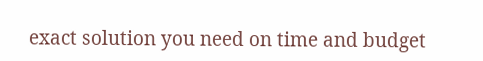exact solution you need on time and budget